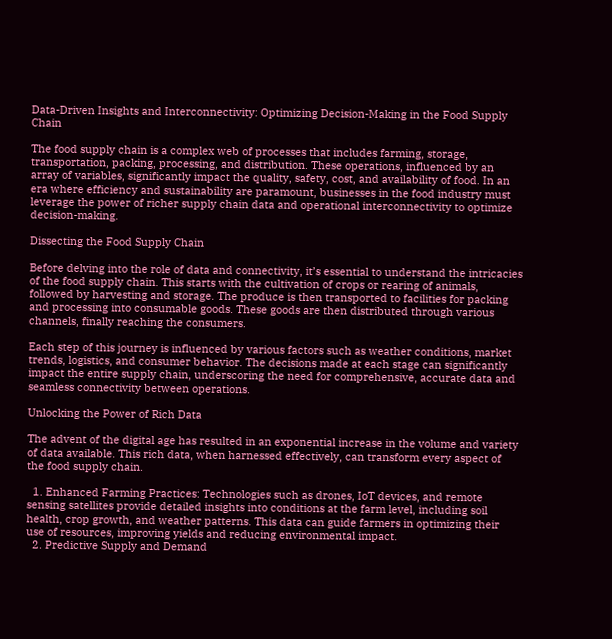Data-Driven Insights and Interconnectivity: Optimizing Decision-Making in the Food Supply Chain

The food supply chain is a complex web of processes that includes farming, storage, transportation, packing, processing, and distribution. These operations, influenced by an array of variables, significantly impact the quality, safety, cost, and availability of food. In an era where efficiency and sustainability are paramount, businesses in the food industry must leverage the power of richer supply chain data and operational interconnectivity to optimize decision-making.

Dissecting the Food Supply Chain

Before delving into the role of data and connectivity, it’s essential to understand the intricacies of the food supply chain. This starts with the cultivation of crops or rearing of animals, followed by harvesting and storage. The produce is then transported to facilities for packing and processing into consumable goods. These goods are then distributed through various channels, finally reaching the consumers.

Each step of this journey is influenced by various factors such as weather conditions, market trends, logistics, and consumer behavior. The decisions made at each stage can significantly impact the entire supply chain, underscoring the need for comprehensive, accurate data and seamless connectivity between operations.

Unlocking the Power of Rich Data

The advent of the digital age has resulted in an exponential increase in the volume and variety of data available. This rich data, when harnessed effectively, can transform every aspect of the food supply chain.

  1. Enhanced Farming Practices: Technologies such as drones, IoT devices, and remote sensing satellites provide detailed insights into conditions at the farm level, including soil health, crop growth, and weather patterns. This data can guide farmers in optimizing their use of resources, improving yields and reducing environmental impact.
  2. Predictive Supply and Demand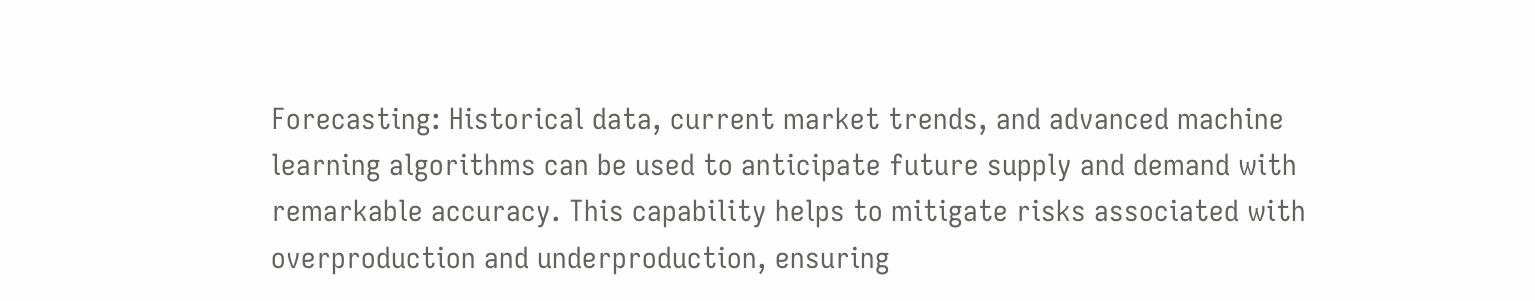Forecasting: Historical data, current market trends, and advanced machine learning algorithms can be used to anticipate future supply and demand with remarkable accuracy. This capability helps to mitigate risks associated with overproduction and underproduction, ensuring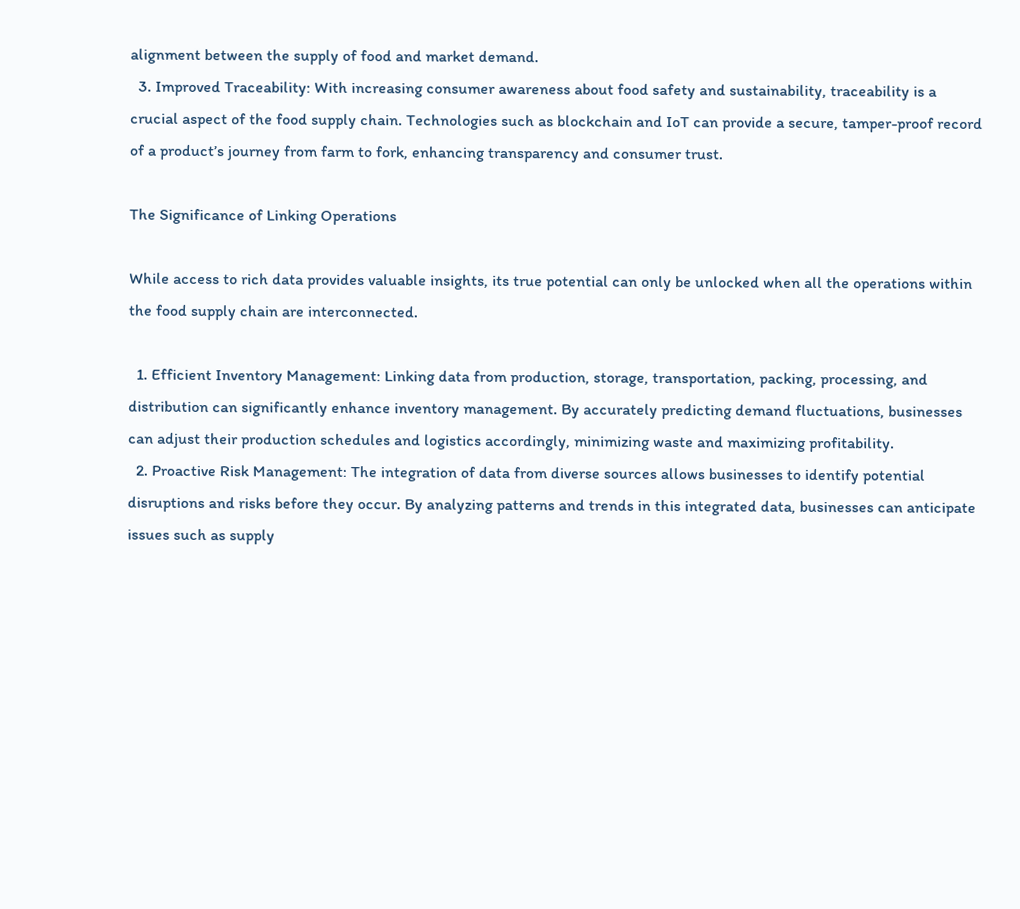alignment between the supply of food and market demand.
  3. Improved Traceability: With increasing consumer awareness about food safety and sustainability, traceability is a crucial aspect of the food supply chain. Technologies such as blockchain and IoT can provide a secure, tamper-proof record of a product’s journey from farm to fork, enhancing transparency and consumer trust.

The Significance of Linking Operations

While access to rich data provides valuable insights, its true potential can only be unlocked when all the operations within the food supply chain are interconnected.

  1. Efficient Inventory Management: Linking data from production, storage, transportation, packing, processing, and distribution can significantly enhance inventory management. By accurately predicting demand fluctuations, businesses can adjust their production schedules and logistics accordingly, minimizing waste and maximizing profitability.
  2. Proactive Risk Management: The integration of data from diverse sources allows businesses to identify potential disruptions and risks before they occur. By analyzing patterns and trends in this integrated data, businesses can anticipate issues such as supply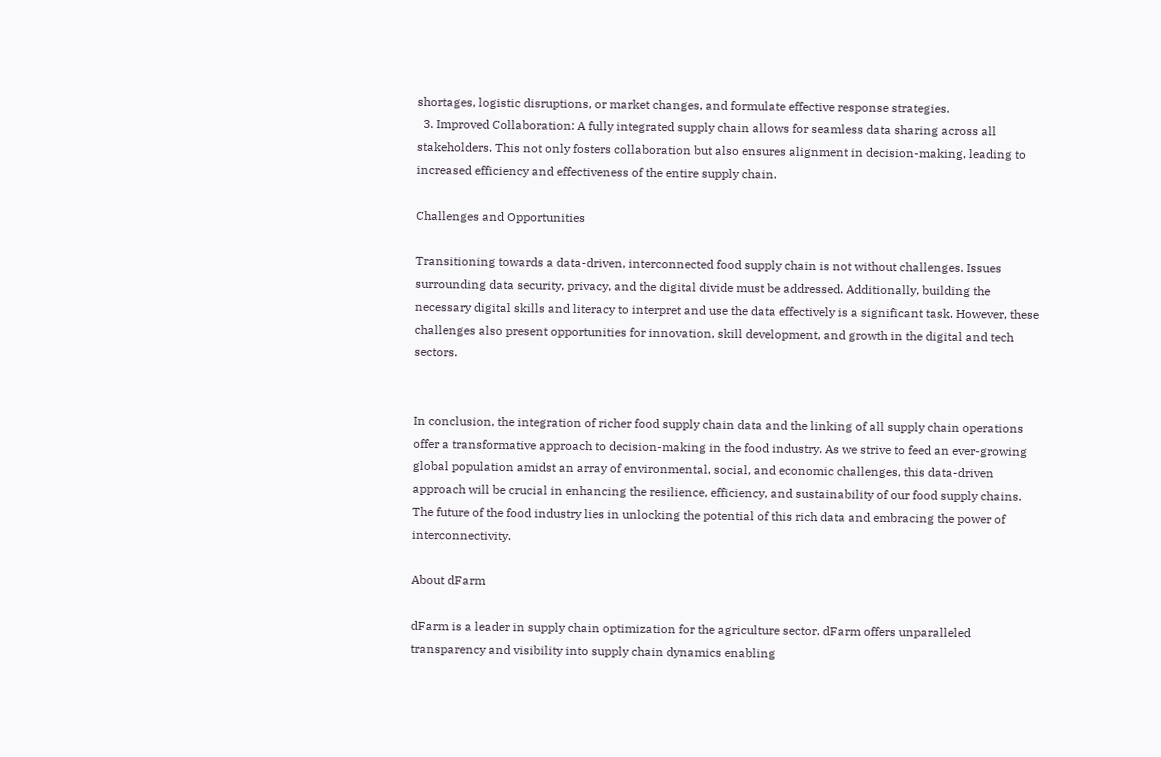shortages, logistic disruptions, or market changes, and formulate effective response strategies.
  3. Improved Collaboration: A fully integrated supply chain allows for seamless data sharing across all stakeholders. This not only fosters collaboration but also ensures alignment in decision-making, leading to increased efficiency and effectiveness of the entire supply chain.

Challenges and Opportunities

Transitioning towards a data-driven, interconnected food supply chain is not without challenges. Issues surrounding data security, privacy, and the digital divide must be addressed. Additionally, building the necessary digital skills and literacy to interpret and use the data effectively is a significant task. However, these challenges also present opportunities for innovation, skill development, and growth in the digital and tech sectors.


In conclusion, the integration of richer food supply chain data and the linking of all supply chain operations offer a transformative approach to decision-making in the food industry. As we strive to feed an ever-growing global population amidst an array of environmental, social, and economic challenges, this data-driven approach will be crucial in enhancing the resilience, efficiency, and sustainability of our food supply chains. The future of the food industry lies in unlocking the potential of this rich data and embracing the power of interconnectivity.

About dFarm

dFarm is a leader in supply chain optimization for the agriculture sector. dFarm offers unparalleled transparency and visibility into supply chain dynamics enabling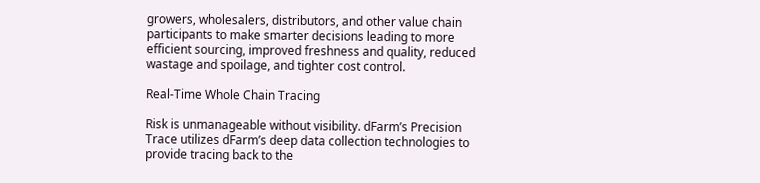growers, wholesalers, distributors, and other value chain participants to make smarter decisions leading to more efficient sourcing, improved freshness and quality, reduced wastage and spoilage, and tighter cost control.

Real-Time Whole Chain Tracing

Risk is unmanageable without visibility. dFarm’s Precision Trace utilizes dFarm’s deep data collection technologies to provide tracing back to the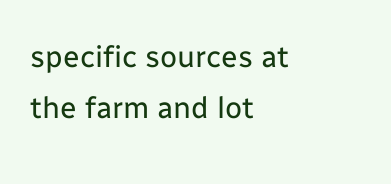specific sources at the farm and lot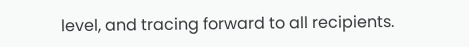level, and tracing forward to all recipients.